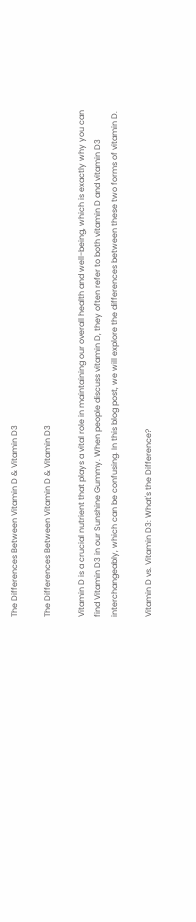The Differences Between Vitamin D & Vitamin D3

The Differences Between Vitamin D & Vitamin D3

Vitamin D is a crucial nutrient that plays a vital role in maintaining our overall health and well-being, which is exactly why you can find Vitamin D3 in our Sunshine Gummy. When people discuss vitamin D, they often refer to both vitamin D and vitamin D3 interchangeably, which can be confusing. In this blog post, we will explore the differences between these two forms of vitamin D.

Vitamin D vs. Vitamin D3: What's the Difference?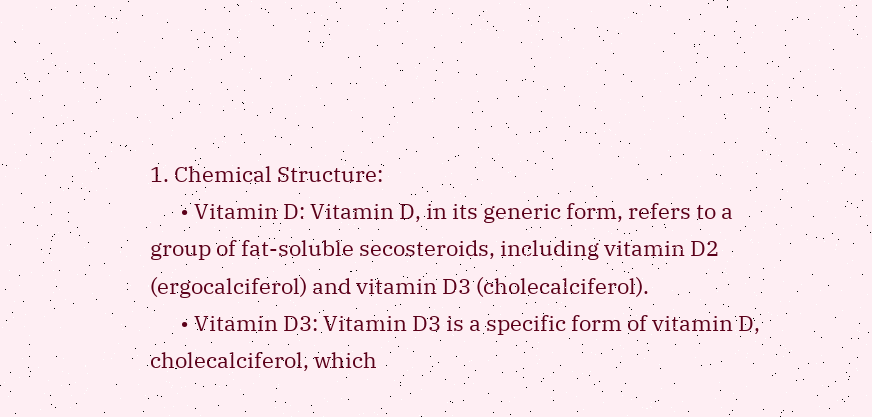1. Chemical Structure:
      • Vitamin D: Vitamin D, in its generic form, refers to a group of fat-soluble secosteroids, including vitamin D2 (ergocalciferol) and vitamin D3 (cholecalciferol).
      • Vitamin D3: Vitamin D3 is a specific form of vitamin D, cholecalciferol, which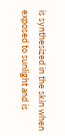is synthesized in the skin when exposed to sunlight and is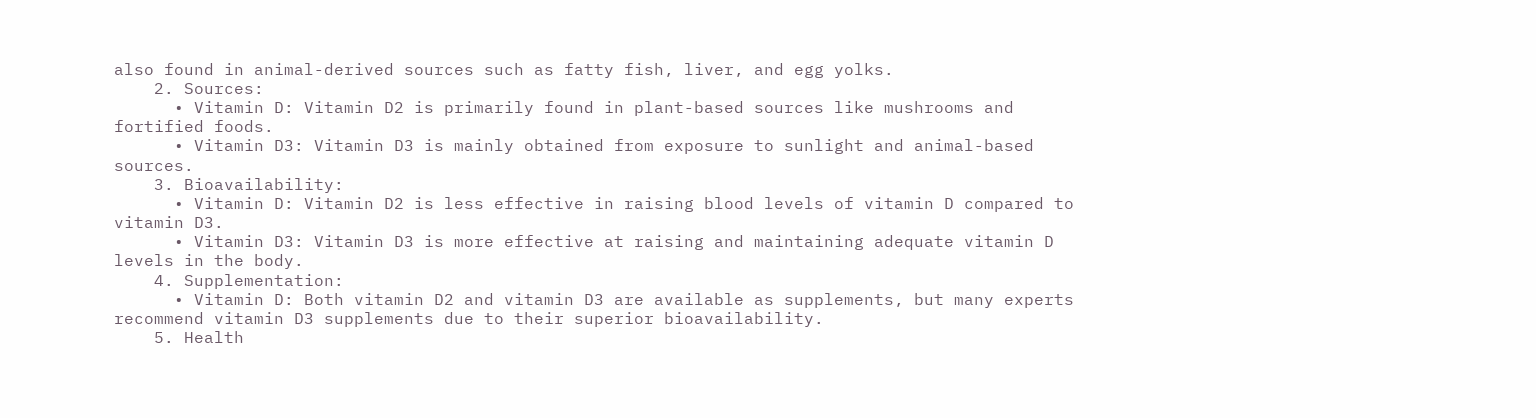also found in animal-derived sources such as fatty fish, liver, and egg yolks.
    2. Sources:
      • Vitamin D: Vitamin D2 is primarily found in plant-based sources like mushrooms and fortified foods.
      • Vitamin D3: Vitamin D3 is mainly obtained from exposure to sunlight and animal-based sources.
    3. Bioavailability:
      • Vitamin D: Vitamin D2 is less effective in raising blood levels of vitamin D compared to vitamin D3.
      • Vitamin D3: Vitamin D3 is more effective at raising and maintaining adequate vitamin D levels in the body.
    4. Supplementation:
      • Vitamin D: Both vitamin D2 and vitamin D3 are available as supplements, but many experts recommend vitamin D3 supplements due to their superior bioavailability.
    5. Health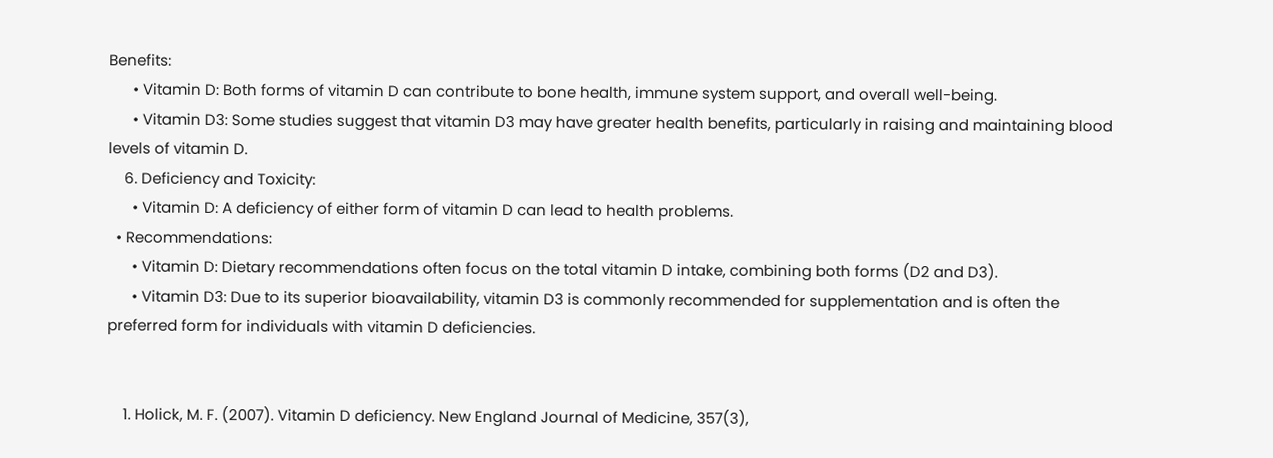Benefits:
      • Vitamin D: Both forms of vitamin D can contribute to bone health, immune system support, and overall well-being.
      • Vitamin D3: Some studies suggest that vitamin D3 may have greater health benefits, particularly in raising and maintaining blood levels of vitamin D.
    6. Deficiency and Toxicity:
      • Vitamin D: A deficiency of either form of vitamin D can lead to health problems.
  • Recommendations:
      • Vitamin D: Dietary recommendations often focus on the total vitamin D intake, combining both forms (D2 and D3).
      • Vitamin D3: Due to its superior bioavailability, vitamin D3 is commonly recommended for supplementation and is often the preferred form for individuals with vitamin D deficiencies.


    1. Holick, M. F. (2007). Vitamin D deficiency. New England Journal of Medicine, 357(3),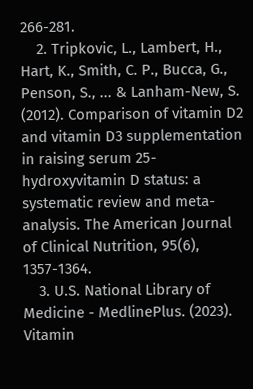266-281.
    2. Tripkovic, L., Lambert, H., Hart, K., Smith, C. P., Bucca, G., Penson, S., ... & Lanham-New, S. (2012). Comparison of vitamin D2 and vitamin D3 supplementation in raising serum 25-hydroxyvitamin D status: a systematic review and meta-analysis. The American Journal of Clinical Nutrition, 95(6), 1357-1364.
    3. U.S. National Library of Medicine - MedlinePlus. (2023). Vitamin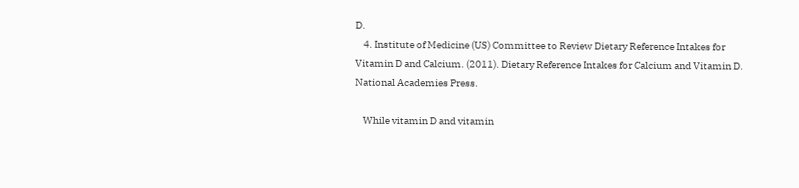D.
    4. Institute of Medicine (US) Committee to Review Dietary Reference Intakes for Vitamin D and Calcium. (2011). Dietary Reference Intakes for Calcium and Vitamin D. National Academies Press.

    While vitamin D and vitamin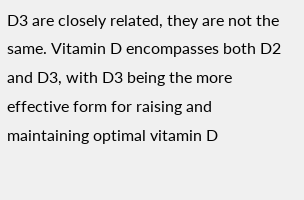D3 are closely related, they are not the same. Vitamin D encompasses both D2 and D3, with D3 being the more effective form for raising and maintaining optimal vitamin D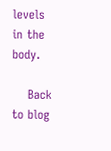levels in the body.

    Back to blog